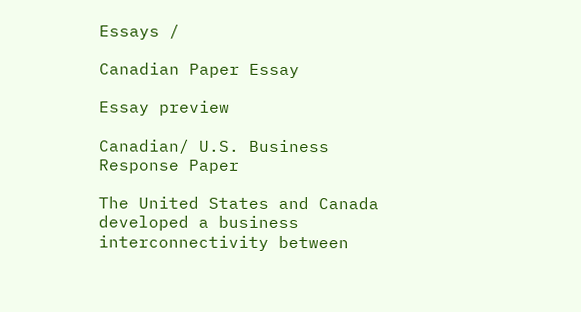Essays /

Canadian Paper Essay

Essay preview

Canadian/ U.S. Business
Response Paper

The United States and Canada developed a business interconnectivity between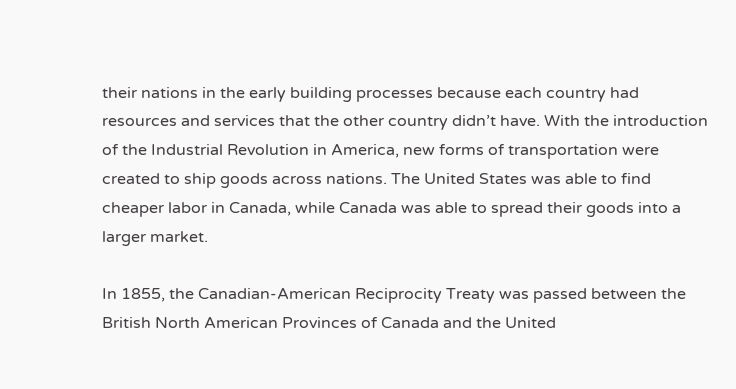their nations in the early building processes because each country had resources and services that the other country didn’t have. With the introduction of the Industrial Revolution in America, new forms of transportation were created to ship goods across nations. The United States was able to find cheaper labor in Canada, while Canada was able to spread their goods into a larger market.

In 1855, the Canadian-American Reciprocity Treaty was passed between the British North American Provinces of Canada and the United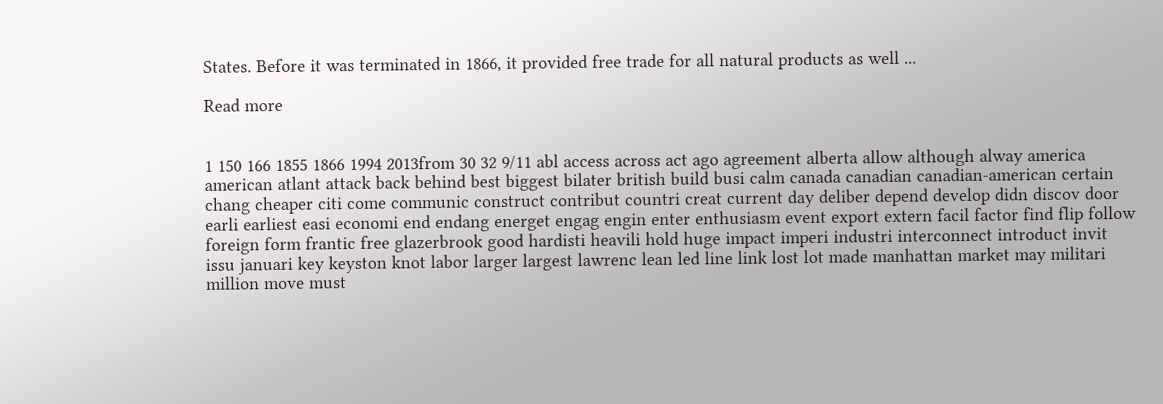States. Before it was terminated in 1866, it provided free trade for all natural products as well ...

Read more


1 150 166 1855 1866 1994 2013from 30 32 9/11 abl access across act ago agreement alberta allow although alway america american atlant attack back behind best biggest bilater british build busi calm canada canadian canadian-american certain chang cheaper citi come communic construct contribut countri creat current day deliber depend develop didn discov door earli earliest easi economi end endang energet engag engin enter enthusiasm event export extern facil factor find flip follow foreign form frantic free glazerbrook good hardisti heavili hold huge impact imperi industri interconnect introduct invit issu januari key keyston knot labor larger largest lawrenc lean led line link lost lot made manhattan market may militari million move must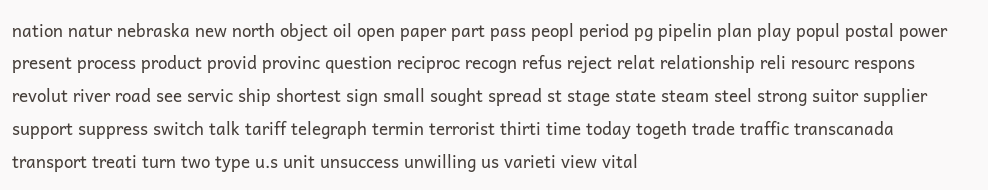nation natur nebraska new north object oil open paper part pass peopl period pg pipelin plan play popul postal power present process product provid provinc question reciproc recogn refus reject relat relationship reli resourc respons revolut river road see servic ship shortest sign small sought spread st stage state steam steel strong suitor supplier support suppress switch talk tariff telegraph termin terrorist thirti time today togeth trade traffic transcanada transport treati turn two type u.s unit unsuccess unwilling us varieti view vital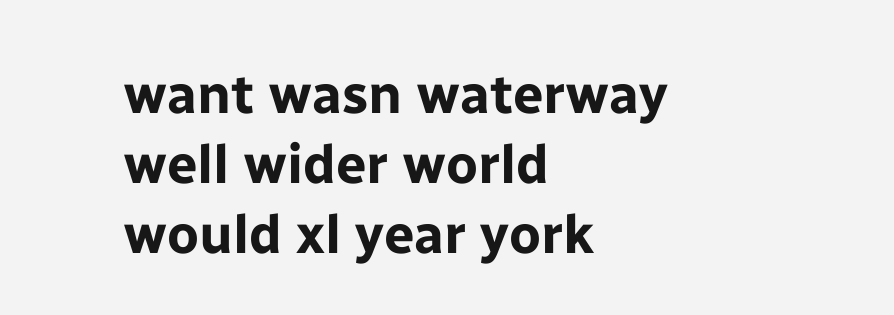want wasn waterway well wider world would xl year york